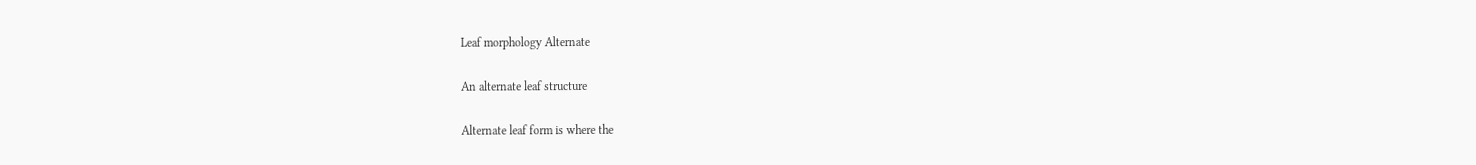Leaf morphology Alternate

An alternate leaf structure

Alternate leaf form is where the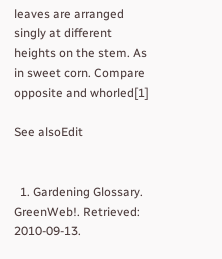leaves are arranged singly at different heights on the stem. As in sweet corn. Compare opposite and whorled[1]

See alsoEdit


  1. Gardening Glossary. GreenWeb!. Retrieved: 2010-09-13.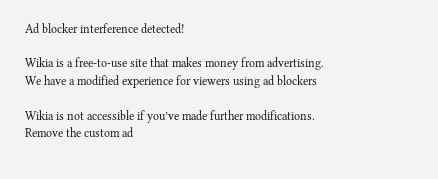Ad blocker interference detected!

Wikia is a free-to-use site that makes money from advertising. We have a modified experience for viewers using ad blockers

Wikia is not accessible if you’ve made further modifications. Remove the custom ad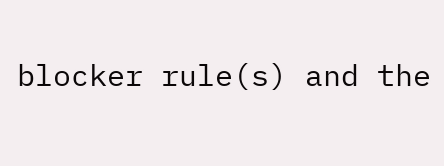blocker rule(s) and the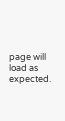page will load as expected.